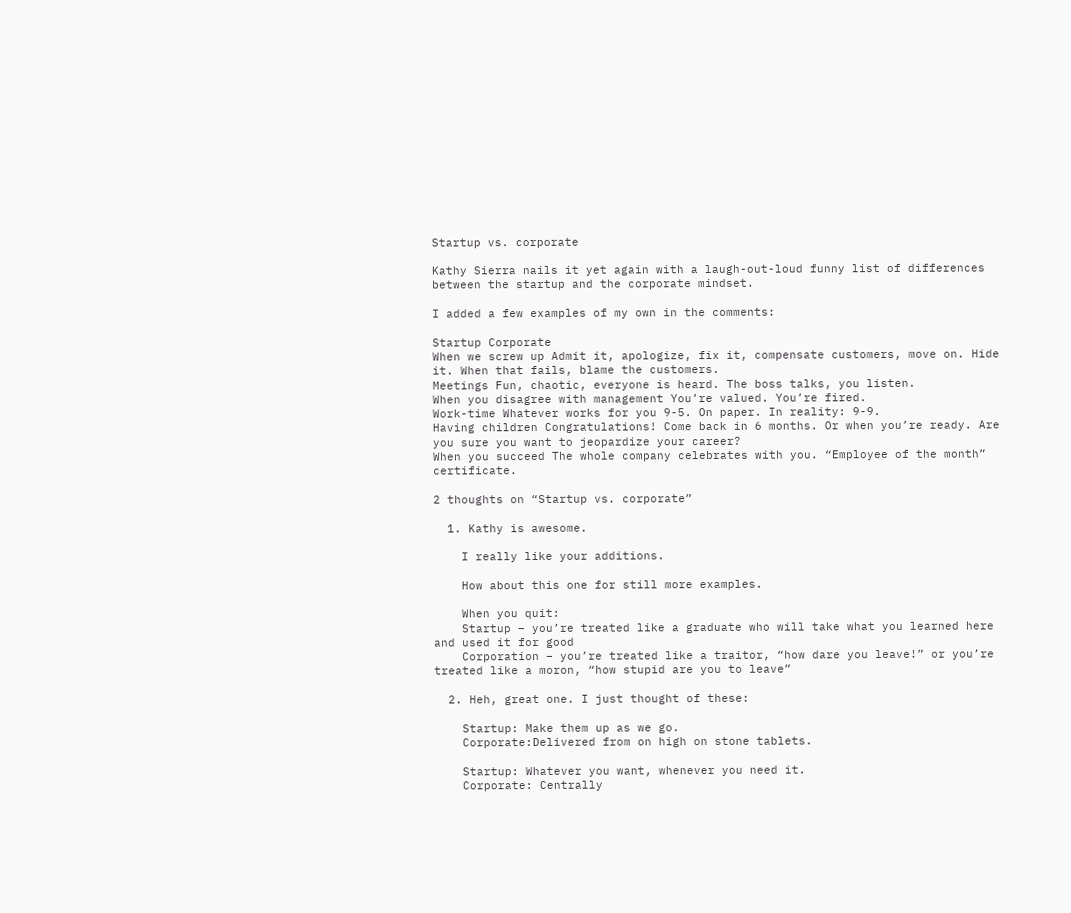Startup vs. corporate

Kathy Sierra nails it yet again with a laugh-out-loud funny list of differences between the startup and the corporate mindset.

I added a few examples of my own in the comments:

Startup Corporate
When we screw up Admit it, apologize, fix it, compensate customers, move on. Hide it. When that fails, blame the customers.
Meetings Fun, chaotic, everyone is heard. The boss talks, you listen.
When you disagree with management You’re valued. You’re fired.
Work-time Whatever works for you 9-5. On paper. In reality: 9-9.
Having children Congratulations! Come back in 6 months. Or when you’re ready. Are you sure you want to jeopardize your career?
When you succeed The whole company celebrates with you. “Employee of the month” certificate.

2 thoughts on “Startup vs. corporate”

  1. Kathy is awesome.

    I really like your additions.

    How about this one for still more examples.

    When you quit:
    Startup – you’re treated like a graduate who will take what you learned here and used it for good
    Corporation – you’re treated like a traitor, “how dare you leave!” or you’re treated like a moron, “how stupid are you to leave”

  2. Heh, great one. I just thought of these:

    Startup: Make them up as we go.
    Corporate:Delivered from on high on stone tablets.

    Startup: Whatever you want, whenever you need it.
    Corporate: Centrally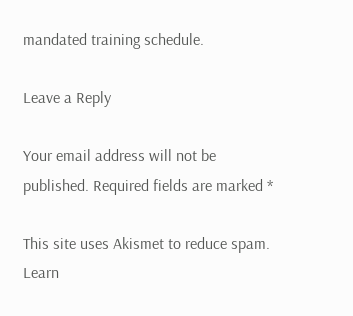mandated training schedule.

Leave a Reply

Your email address will not be published. Required fields are marked *

This site uses Akismet to reduce spam. Learn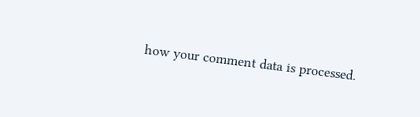how your comment data is processed.